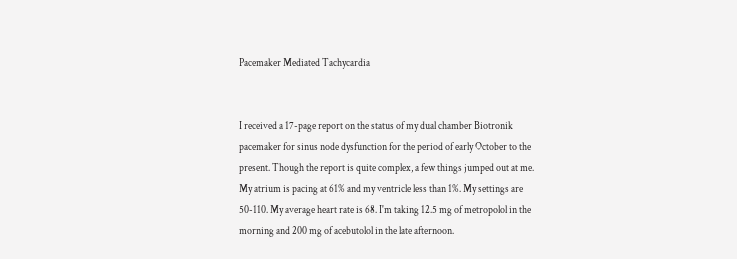Pacemaker Mediated Tachycardia


I received a 17-page report on the status of my dual chamber Biotronik pacemaker for sinus node dysfunction for the period of early October to the present. Though the report is quite complex, a few things jumped out at me.  My atrium is pacing at 61% and my ventricle less than 1%. My settings are 50-110. My average heart rate is 68. I'm taking 12.5 mg of metropolol in the morning and 200 mg of acebutolol in the late afternoon.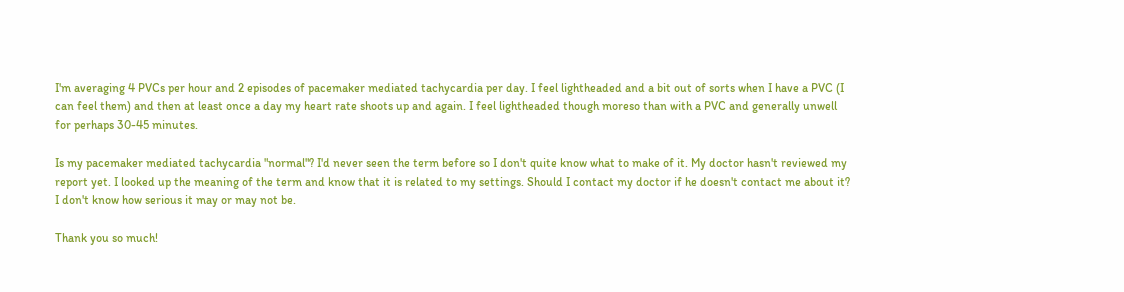I'm averaging 4 PVCs per hour and 2 episodes of pacemaker mediated tachycardia per day. I feel lightheaded and a bit out of sorts when I have a PVC (I can feel them) and then at least once a day my heart rate shoots up and again. I feel lightheaded though moreso than with a PVC and generally unwell for perhaps 30-45 minutes.

Is my pacemaker mediated tachycardia "normal"? I'd never seen the term before so I don't quite know what to make of it. My doctor hasn't reviewed my report yet. I looked up the meaning of the term and know that it is related to my settings. Should I contact my doctor if he doesn't contact me about it? I don't know how serious it may or may not be.

Thank you so much!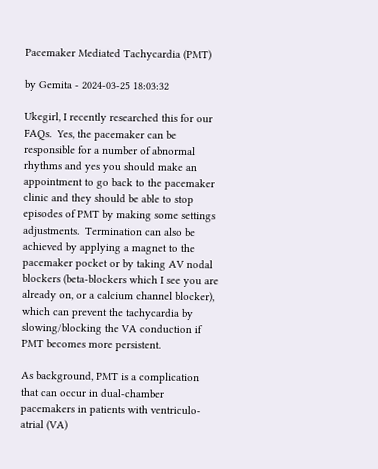Pacemaker Mediated Tachycardia (PMT)

by Gemita - 2024-03-25 18:03:32

Ukegirl, I recently researched this for our FAQs.  Yes, the pacemaker can be responsible for a number of abnormal rhythms and yes you should make an appointment to go back to the pacemaker clinic and they should be able to stop episodes of PMT by making some settings adjustments.  Termination can also be achieved by applying a magnet to the pacemaker pocket or by taking AV nodal blockers (beta-blockers which I see you are already on, or a calcium channel blocker), which can prevent the tachycardia by slowing/blocking the VA conduction if PMT becomes more persistent.

As background, PMT is a complication that can occur in dual-chamber pacemakers in patients with ventriculo-atrial (VA)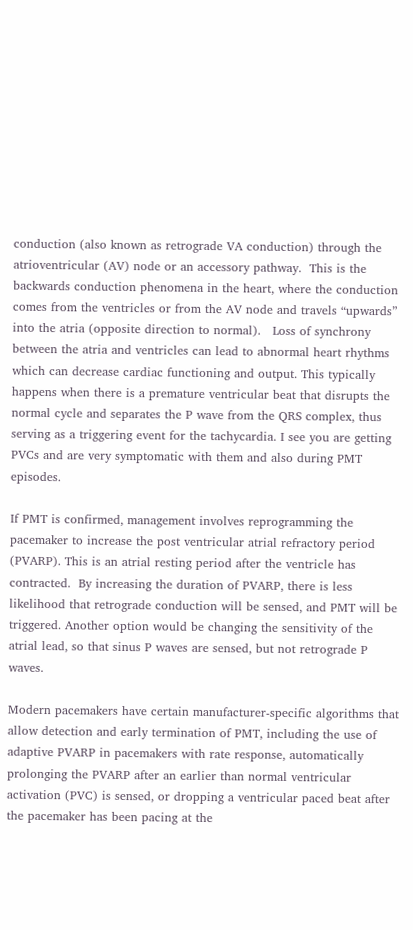conduction (also known as retrograde VA conduction) through the atrioventricular (AV) node or an accessory pathway.  This is the backwards conduction phenomena in the heart, where the conduction comes from the ventricles or from the AV node and travels “upwards” into the atria (opposite direction to normal).   Loss of synchrony between the atria and ventricles can lead to abnormal heart rhythms which can decrease cardiac functioning and output. This typically happens when there is a premature ventricular beat that disrupts the normal cycle and separates the P wave from the QRS complex, thus serving as a triggering event for the tachycardia. I see you are getting PVCs and are very symptomatic with them and also during PMT episodes.

If PMT is confirmed, management involves reprogramming the pacemaker to increase the post ventricular atrial refractory period (PVARP). This is an atrial resting period after the ventricle has contracted.  By increasing the duration of PVARP, there is less likelihood that retrograde conduction will be sensed, and PMT will be triggered. Another option would be changing the sensitivity of the atrial lead, so that sinus P waves are sensed, but not retrograde P waves.

Modern pacemakers have certain manufacturer-specific algorithms that allow detection and early termination of PMT, including the use of adaptive PVARP in pacemakers with rate response, automatically prolonging the PVARP after an earlier than normal ventricular activation (PVC) is sensed, or dropping a ventricular paced beat after the pacemaker has been pacing at the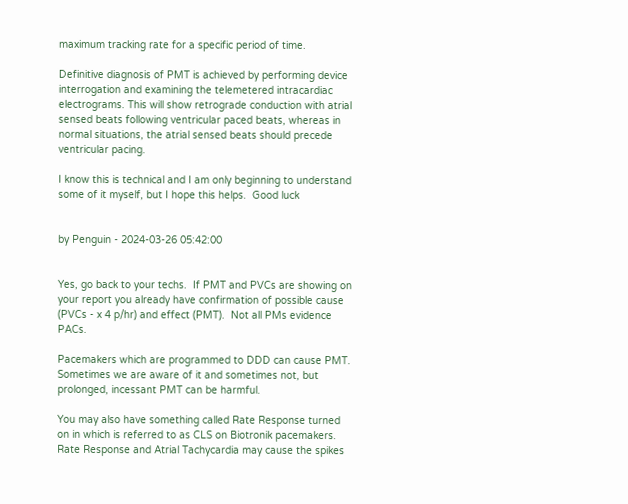maximum tracking rate for a specific period of time.

Definitive diagnosis of PMT is achieved by performing device interrogation and examining the telemetered intracardiac electrograms. This will show retrograde conduction with atrial sensed beats following ventricular paced beats, whereas in normal situations, the atrial sensed beats should precede ventricular pacing.

I know this is technical and I am only beginning to understand some of it myself, but I hope this helps.  Good luck


by Penguin - 2024-03-26 05:42:00


Yes, go back to your techs.  If PMT and PVCs are showing on your report you already have confirmation of possible cause (PVCs - x 4 p/hr) and effect (PMT).  Not all PMs evidence PACs.

Pacemakers which are programmed to DDD can cause PMT. Sometimes we are aware of it and sometimes not, but prolonged, incessant PMT can be harmful.

You may also have something called Rate Response turned on in which is referred to as CLS on Biotronik pacemakers. Rate Response and Atrial Tachycardia may cause the spikes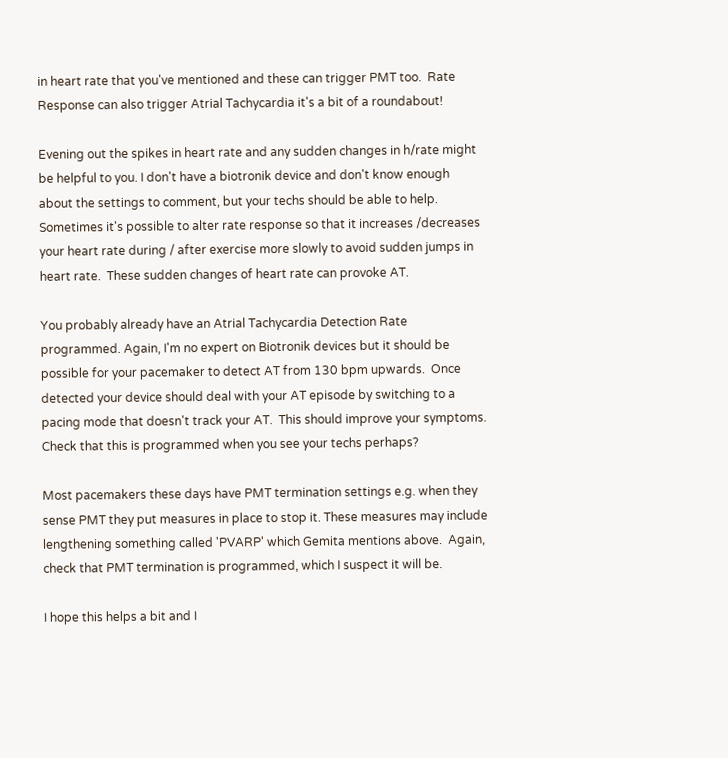in heart rate that you've mentioned and these can trigger PMT too.  Rate Response can also trigger Atrial Tachycardia it's a bit of a roundabout!

Evening out the spikes in heart rate and any sudden changes in h/rate might be helpful to you. I don't have a biotronik device and don't know enough about the settings to comment, but your techs should be able to help.  Sometimes it's possible to alter rate response so that it increases /decreases your heart rate during / after exercise more slowly to avoid sudden jumps in heart rate.  These sudden changes of heart rate can provoke AT.

You probably already have an Atrial Tachycardia Detection Rate programmed. Again, I'm no expert on Biotronik devices but it should be possible for your pacemaker to detect AT from 130 bpm upwards.  Once detected your device should deal with your AT episode by switching to a pacing mode that doesn't track your AT.  This should improve your symptoms.  Check that this is programmed when you see your techs perhaps?

Most pacemakers these days have PMT termination settings e.g. when they sense PMT they put measures in place to stop it. These measures may include lengthening something called 'PVARP' which Gemita mentions above.  Again, check that PMT termination is programmed, which I suspect it will be.

I hope this helps a bit and I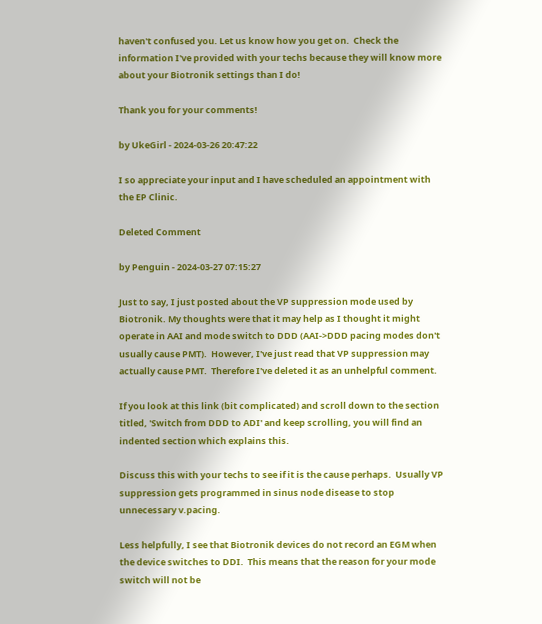haven't confused you. Let us know how you get on.  Check the information I've provided with your techs because they will know more about your Biotronik settings than I do!

Thank you for your comments!

by UkeGirl - 2024-03-26 20:47:22

I so appreciate your input and I have scheduled an appointment with the EP Clinic.

Deleted Comment

by Penguin - 2024-03-27 07:15:27

Just to say, I just posted about the VP suppression mode used by Biotronik. My thoughts were that it may help as I thought it might operate in AAI and mode switch to DDD (AAI->DDD pacing modes don't usually cause PMT).  However, I've just read that VP suppression may actually cause PMT.  Therefore I've deleted it as an unhelpful comment.

If you look at this link (bit complicated) and scroll down to the section titled, 'Switch from DDD to ADI' and keep scrolling, you will find an indented section which explains this.

Discuss this with your techs to see if it is the cause perhaps.  Usually VP suppression gets programmed in sinus node disease to stop unnecessary v.pacing.

Less helpfully, I see that Biotronik devices do not record an EGM when the device switches to DDI.  This means that the reason for your mode switch will not be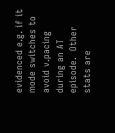evidenced e.g. if it mode switches to avoid v.pacing during an AT episode.  Other stats are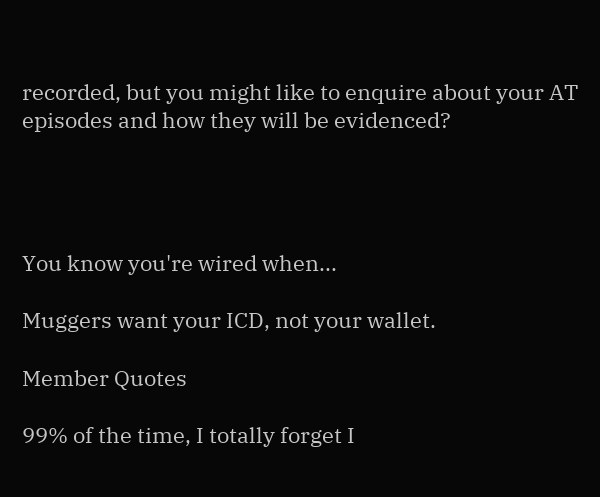recorded, but you might like to enquire about your AT episodes and how they will be evidenced?




You know you're wired when...

Muggers want your ICD, not your wallet.

Member Quotes

99% of the time, I totally forget I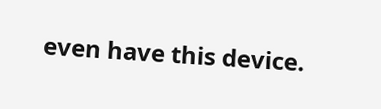even have this device.